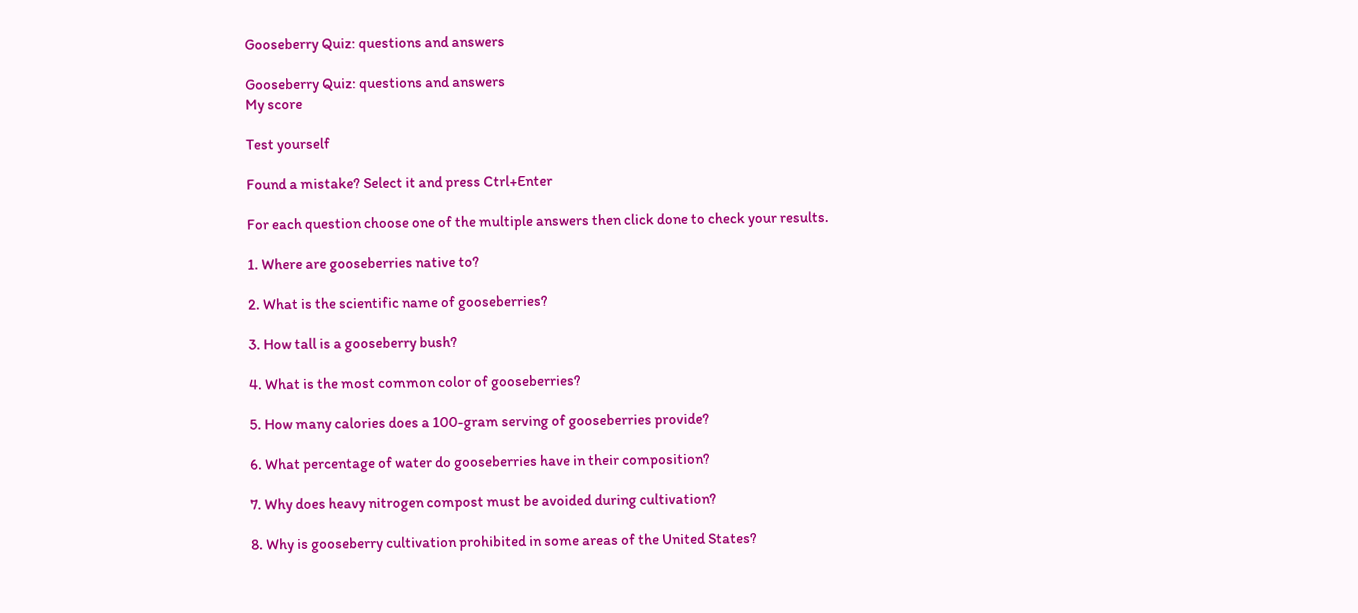Gooseberry Quiz: questions and answers

Gooseberry Quiz: questions and answers
My score

Test yourself

Found a mistake? Select it and press Ctrl+Enter

For each question choose one of the multiple answers then click done to check your results.

1. Where are gooseberries native to?

2. What is the scientific name of gooseberries?

3. How tall is a gooseberry bush?

4. What is the most common color of gooseberries?

5. How many calories does a 100-gram serving of gooseberries provide?

6. What percentage of water do gooseberries have in their composition?

7. Why does heavy nitrogen compost must be avoided during cultivation?

8. Why is gooseberry cultivation prohibited in some areas of the United States?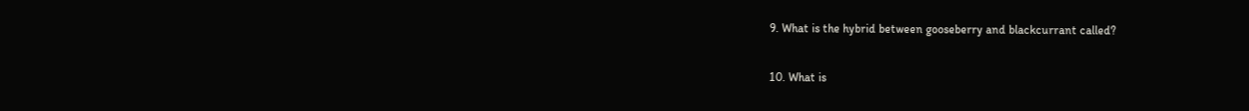9. What is the hybrid between gooseberry and blackcurrant called?

10. What is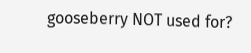gooseberry NOT used for?